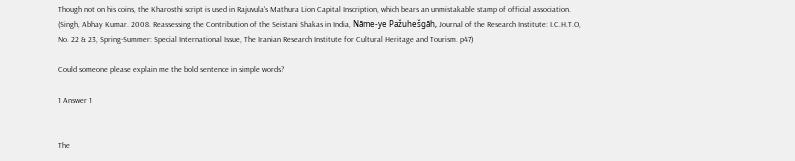Though not on his coins, the Kharosthi script is used in Rajuvula's Mathura Lion Capital Inscription, which bears an unmistakable stamp of official association. (Singh, Abhay Kumar. 2008. Reassessing the Contribution of the Seistani Shakas in India, Nāme-ye Pažuhešgāh, Journal of the Research Institute: I.C.H.T.O, No. 22 & 23, Spring-Summer: Special International Issue, The Iranian Research Institute for Cultural Heritage and Tourism. p47)

Could someone please explain me the bold sentence in simple words?

1 Answer 1


The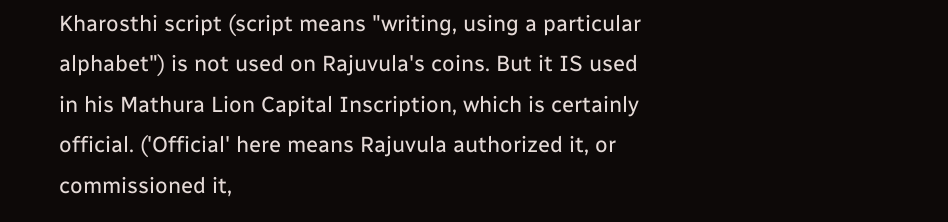Kharosthi script (script means "writing, using a particular alphabet") is not used on Rajuvula's coins. But it IS used in his Mathura Lion Capital Inscription, which is certainly official. ('Official' here means Rajuvula authorized it, or commissioned it,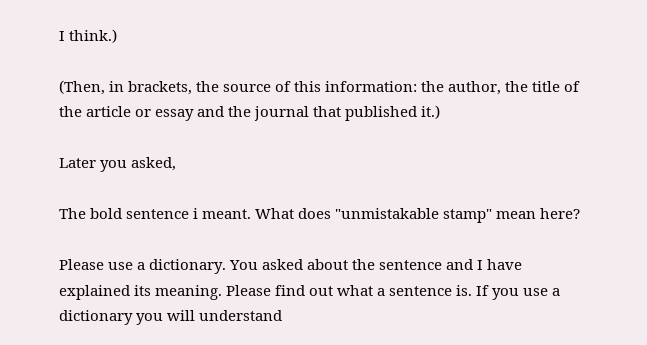I think.)

(Then, in brackets, the source of this information: the author, the title of the article or essay and the journal that published it.)

Later you asked,

The bold sentence i meant. What does "unmistakable stamp" mean here?

Please use a dictionary. You asked about the sentence and I have explained its meaning. Please find out what a sentence is. If you use a dictionary you will understand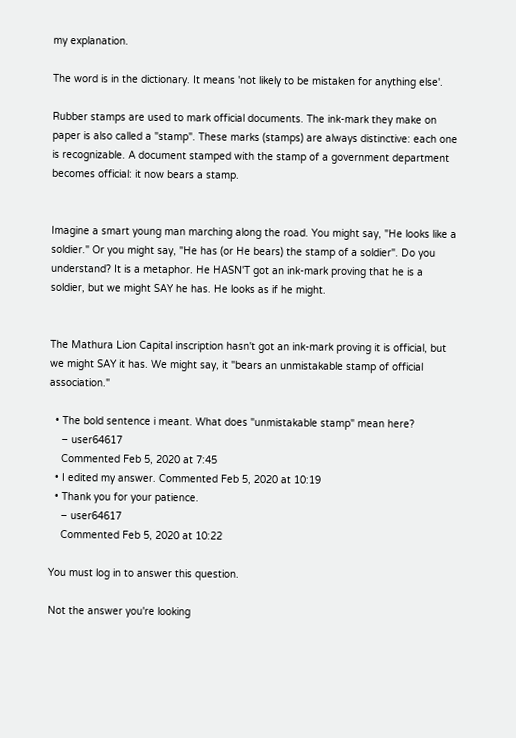my explanation.

The word is in the dictionary. It means 'not likely to be mistaken for anything else'.

Rubber stamps are used to mark official documents. The ink-mark they make on paper is also called a "stamp". These marks (stamps) are always distinctive: each one is recognizable. A document stamped with the stamp of a government department becomes official: it now bears a stamp.


Imagine a smart young man marching along the road. You might say, "He looks like a soldier." Or you might say, "He has (or He bears) the stamp of a soldier". Do you understand? It is a metaphor. He HASN'T got an ink-mark proving that he is a soldier, but we might SAY he has. He looks as if he might.


The Mathura Lion Capital inscription hasn't got an ink-mark proving it is official, but we might SAY it has. We might say, it "bears an unmistakable stamp of official association."

  • The bold sentence i meant. What does "unmistakable stamp" mean here?
    – user64617
    Commented Feb 5, 2020 at 7:45
  • I edited my answer. Commented Feb 5, 2020 at 10:19
  • Thank you for your patience.
    – user64617
    Commented Feb 5, 2020 at 10:22

You must log in to answer this question.

Not the answer you're looking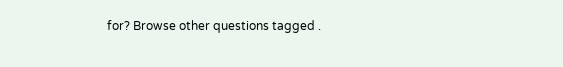for? Browse other questions tagged .